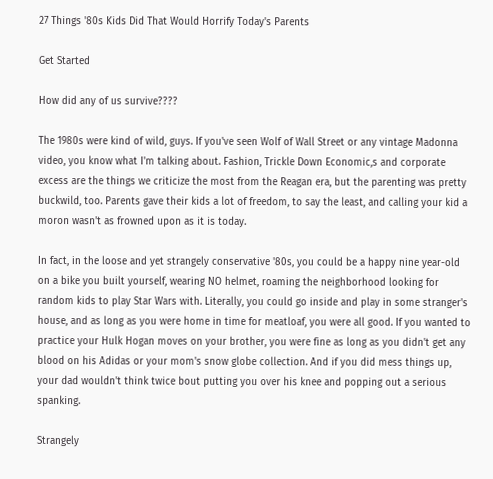27 Things '80s Kids Did That Would Horrify Today's Parents

Get Started

How did any of us survive????

The 1980s were kind of wild, guys. If you've seen Wolf of Wall Street or any vintage Madonna video, you know what I'm talking about. Fashion, Trickle Down Economic,s and corporate excess are the things we criticize the most from the Reagan era, but the parenting was pretty buckwild, too. Parents gave their kids a lot of freedom, to say the least, and calling your kid a moron wasn't as frowned upon as it is today.

In fact, in the loose and yet strangely conservative '80s, you could be a happy nine year-old on a bike you built yourself, wearing NO helmet, roaming the neighborhood looking for random kids to play Star Wars with. Literally, you could go inside and play in some stranger's house, and as long as you were home in time for meatloaf, you were all good. If you wanted to practice your Hulk Hogan moves on your brother, you were fine as long as you didn't get any blood on his Adidas or your mom's snow globe collection. And if you did mess things up, your dad wouldn't think twice bout putting you over his knee and popping out a serious spanking.

Strangely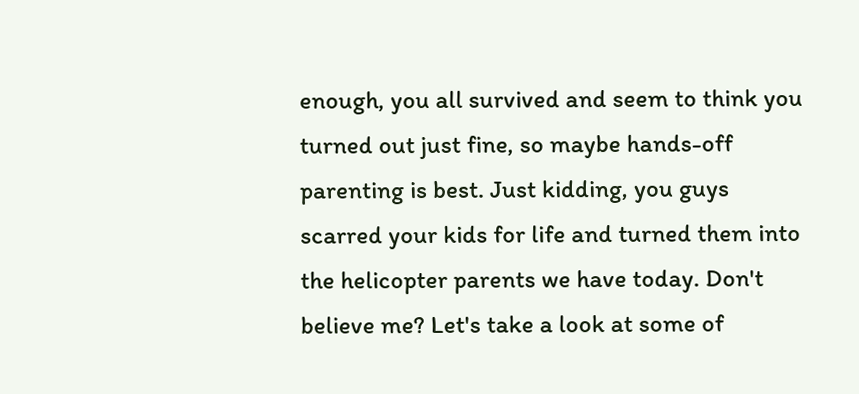enough, you all survived and seem to think you turned out just fine, so maybe hands-off parenting is best. Just kidding, you guys scarred your kids for life and turned them into the helicopter parents we have today. Don't believe me? Let's take a look at some of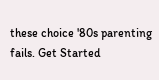these choice '80s parenting fails. Get Started